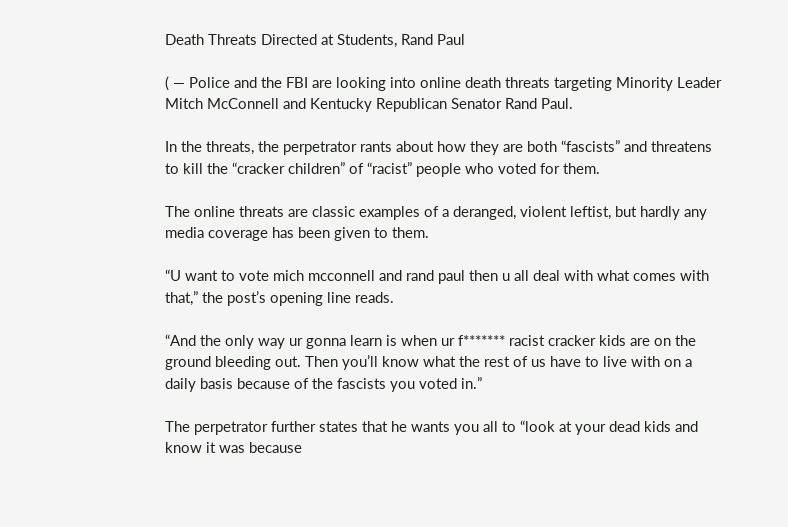Death Threats Directed at Students, Rand Paul

( — Police and the FBI are looking into online death threats targeting Minority Leader Mitch McConnell and Kentucky Republican Senator Rand Paul.

In the threats, the perpetrator rants about how they are both “fascists” and threatens to kill the “cracker children” of “racist” people who voted for them.

The online threats are classic examples of a deranged, violent leftist, but hardly any media coverage has been given to them.

“U want to vote mich mcconnell and rand paul then u all deal with what comes with that,” the post’s opening line reads.

“And the only way ur gonna learn is when ur f******* racist cracker kids are on the ground bleeding out. Then you’ll know what the rest of us have to live with on a daily basis because of the fascists you voted in.”

The perpetrator further states that he wants you all to “look at your dead kids and know it was because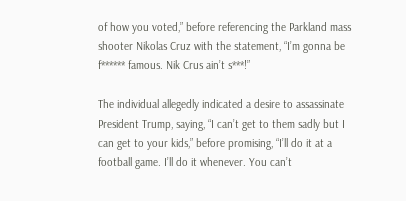of how you voted,” before referencing the Parkland mass shooter Nikolas Cruz with the statement, “I’m gonna be f****** famous. Nik Crus ain’t s***!”

The individual allegedly indicated a desire to assassinate President Trump, saying, “I can’t get to them sadly but I can get to your kids,” before promising, “I’ll do it at a football game. I’ll do it whenever. You can’t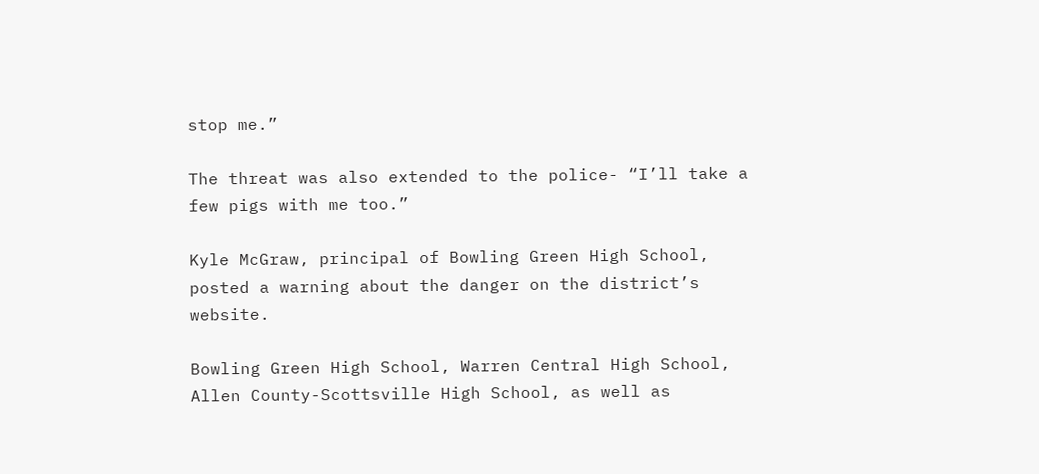stop me.”

The threat was also extended to the police- “I’ll take a few pigs with me too.”

Kyle McGraw, principal of Bowling Green High School, posted a warning about the danger on the district’s website.

Bowling Green High School, Warren Central High School, Allen County-Scottsville High School, as well as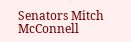Senators Mitch McConnell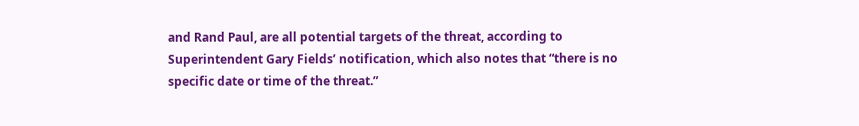and Rand Paul, are all potential targets of the threat, according to Superintendent Gary Fields’ notification, which also notes that “there is no specific date or time of the threat.”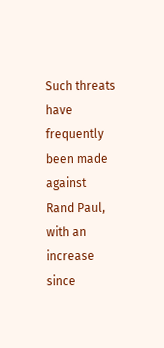Such threats have frequently been made against Rand Paul, with an increase since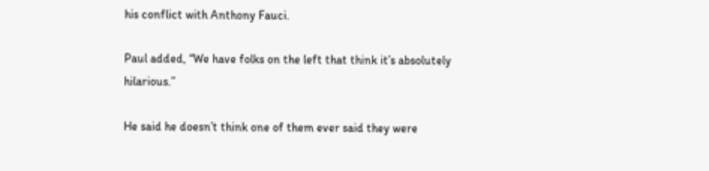his conflict with Anthony Fauci.

Paul added, “We have folks on the left that think it’s absolutely hilarious.”

He said he doesn’t think one of them ever said they were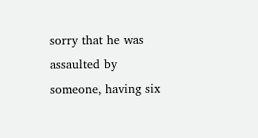sorry that he was assaulted by someone, having six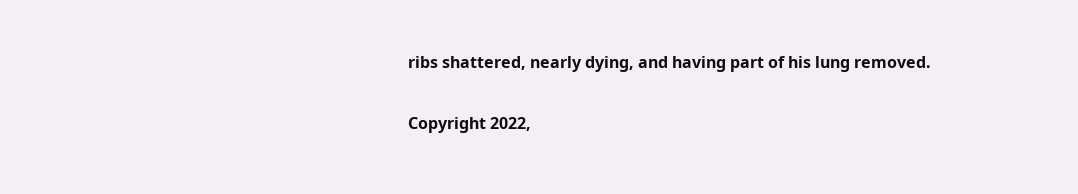ribs shattered, nearly dying, and having part of his lung removed.

Copyright 2022,